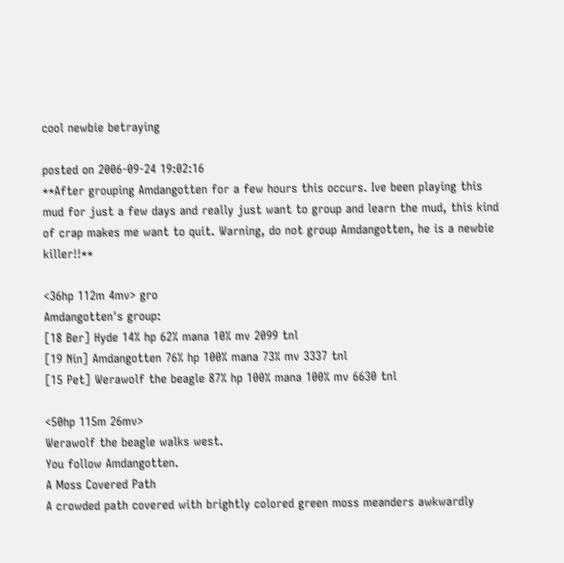cool newbie betraying

posted on 2006-09-24 19:02:16
**After grouping Amdangotten for a few hours this occurs. Ive been playing this mud for just a few days and really just want to group and learn the mud, this kind of crap makes me want to quit. Warning, do not group Amdangotten, he is a newbie killer!!**

<36hp 112m 4mv> gro
Amdangotten's group:
[18 Ber] Hyde 14% hp 62% mana 10% mv 2099 tnl
[19 Nin] Amdangotten 76% hp 100% mana 73% mv 3337 tnl
[15 Pet] Werawolf the beagle 87% hp 100% mana 100% mv 6630 tnl

<50hp 115m 26mv>
Werawolf the beagle walks west.
You follow Amdangotten.
A Moss Covered Path
A crowded path covered with brightly colored green moss meanders awkwardly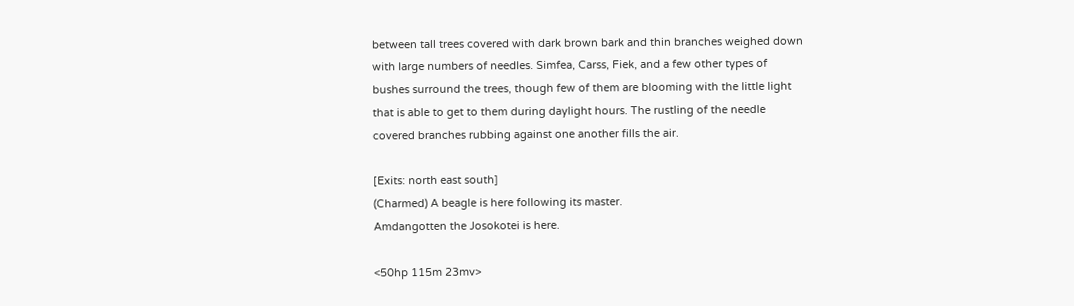between tall trees covered with dark brown bark and thin branches weighed down
with large numbers of needles. Simfea, Carss, Fiek, and a few other types of
bushes surround the trees, though few of them are blooming with the little light
that is able to get to them during daylight hours. The rustling of the needle
covered branches rubbing against one another fills the air.

[Exits: north east south]
(Charmed) A beagle is here following its master.
Amdangotten the Josokotei is here.

<50hp 115m 23mv>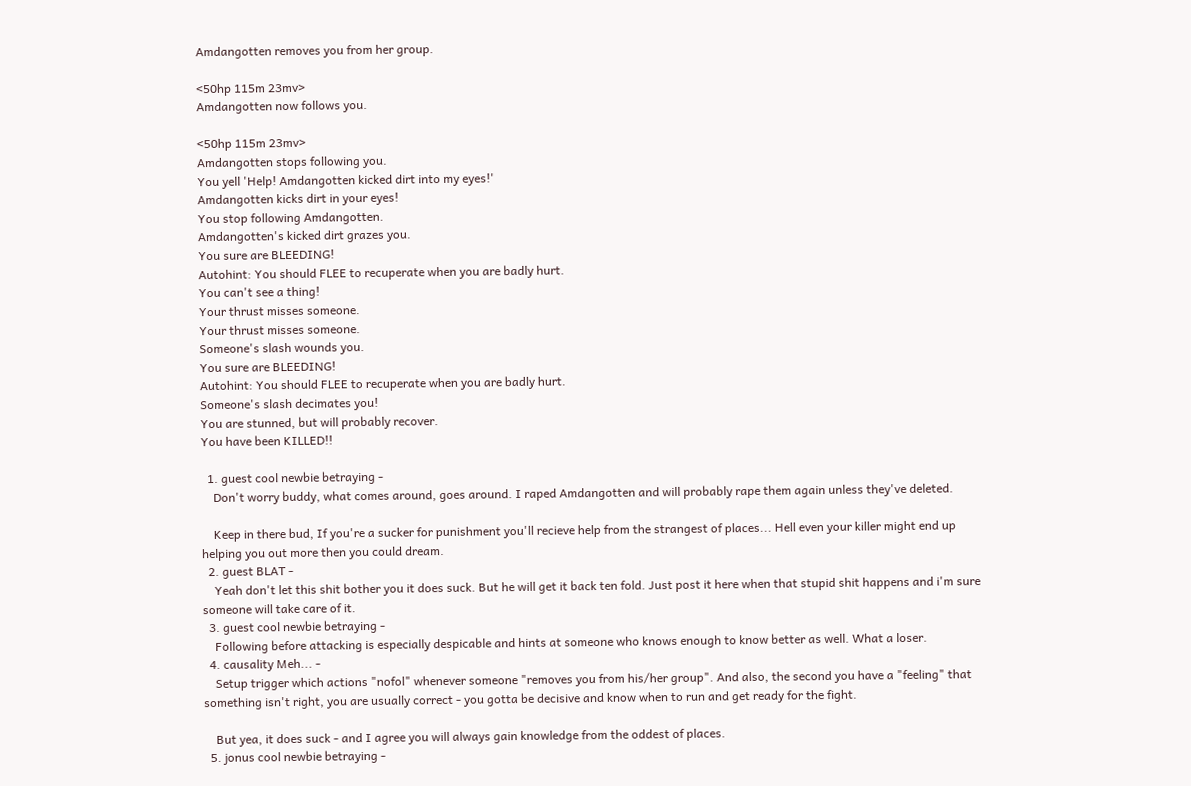Amdangotten removes you from her group.

<50hp 115m 23mv>
Amdangotten now follows you.

<50hp 115m 23mv>
Amdangotten stops following you.
You yell 'Help! Amdangotten kicked dirt into my eyes!'
Amdangotten kicks dirt in your eyes!
You stop following Amdangotten.
Amdangotten's kicked dirt grazes you.
You sure are BLEEDING!
Autohint: You should FLEE to recuperate when you are badly hurt.
You can't see a thing!
Your thrust misses someone.
Your thrust misses someone.
Someone's slash wounds you.
You sure are BLEEDING!
Autohint: You should FLEE to recuperate when you are badly hurt.
Someone's slash decimates you!
You are stunned, but will probably recover.
You have been KILLED!!

  1. guest cool newbie betraying -
    Don't worry buddy, what comes around, goes around. I raped Amdangotten and will probably rape them again unless they've deleted.

    Keep in there bud, If you're a sucker for punishment you'll recieve help from the strangest of places... Hell even your killer might end up helping you out more then you could dream.
  2. guest BLAT -
    Yeah don't let this shit bother you it does suck. But he will get it back ten fold. Just post it here when that stupid shit happens and i'm sure someone will take care of it.
  3. guest cool newbie betraying -
    Following before attacking is especially despicable and hints at someone who knows enough to know better as well. What a loser.
  4. causality Meh... -
    Setup trigger which actions "nofol" whenever someone "removes you from his/her group". And also, the second you have a "feeling" that something isn't right, you are usually correct - you gotta be decisive and know when to run and get ready for the fight.

    But yea, it does suck - and I agree you will always gain knowledge from the oddest of places.
  5. jonus cool newbie betraying -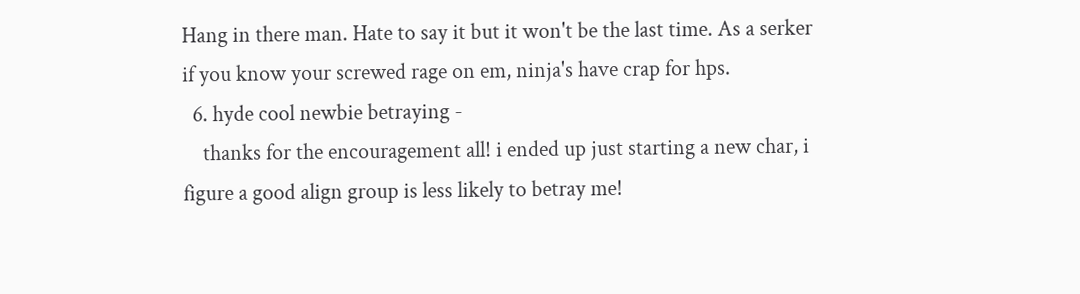Hang in there man. Hate to say it but it won't be the last time. As a serker if you know your screwed rage on em, ninja's have crap for hps.
  6. hyde cool newbie betraying -
    thanks for the encouragement all! i ended up just starting a new char, i figure a good align group is less likely to betray me!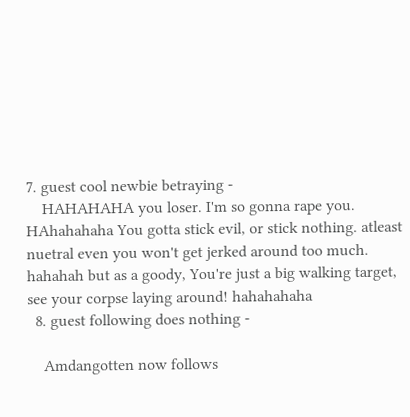7. guest cool newbie betraying -
    HAHAHAHA you loser. I'm so gonna rape you. HAhahahaha You gotta stick evil, or stick nothing. atleast nuetral even you won't get jerked around too much. hahahah but as a goody, You're just a big walking target, see your corpse laying around! hahahahaha
  8. guest following does nothing -

    Amdangotten now follows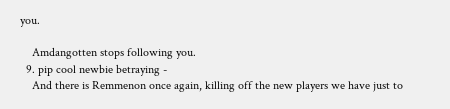you.

    Amdangotten stops following you.
  9. pip cool newbie betraying -
    And there is Remmenon once again, killing off the new players we have just to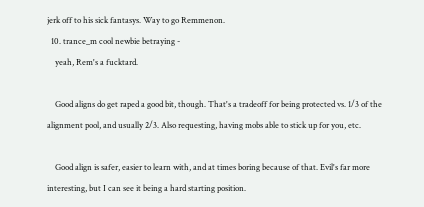jerk off to his sick fantasys. Way to go Remmenon.
  10. trance_m cool newbie betraying -
    yeah, Rem's a fucktard.

    Good aligns do get raped a good bit, though. That's a tradeoff for being protected vs. 1/3 of the alignment pool, and usually 2/3. Also requesting, having mobs able to stick up for you, etc.

    Good align is safer, easier to learn with, and at times boring because of that. Evil's far more interesting, but I can see it being a hard starting position.